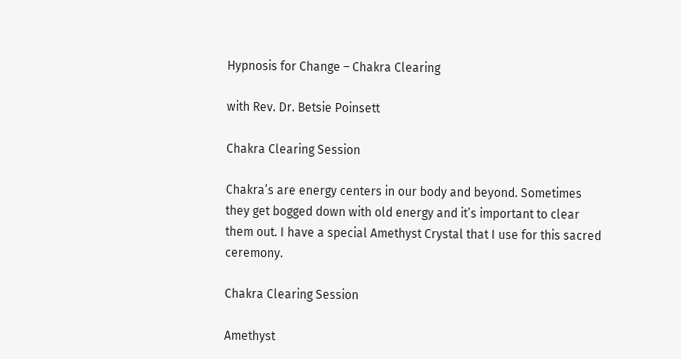Hypnosis for Change – Chakra Clearing

with Rev. Dr. Betsie Poinsett

Chakra Clearing Session

Chakra’s are energy centers in our body and beyond. Sometimes they get bogged down with old energy and it’s important to clear them out. I have a special Amethyst Crystal that I use for this sacred ceremony.

Chakra Clearing Session

Amethyst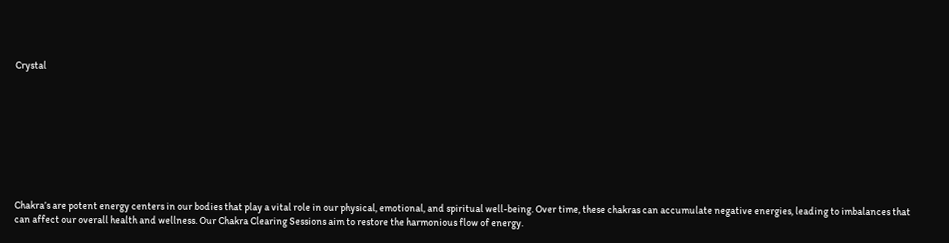Crystal









Chakra’s are potent energy centers in our bodies that play a vital role in our physical, emotional, and spiritual well-being. Over time, these chakras can accumulate negative energies, leading to imbalances that can affect our overall health and wellness. Our Chakra Clearing Sessions aim to restore the harmonious flow of energy.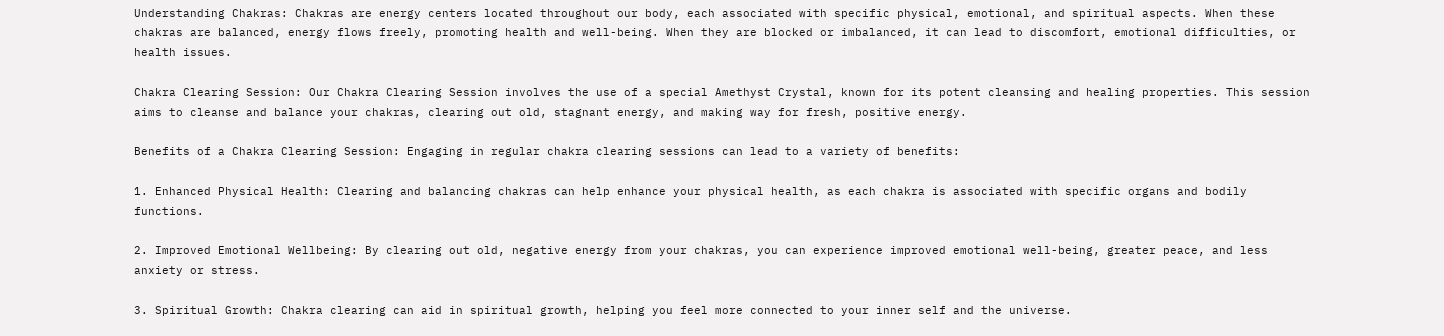Understanding Chakras: Chakras are energy centers located throughout our body, each associated with specific physical, emotional, and spiritual aspects. When these chakras are balanced, energy flows freely, promoting health and well-being. When they are blocked or imbalanced, it can lead to discomfort, emotional difficulties, or health issues.

Chakra Clearing Session: Our Chakra Clearing Session involves the use of a special Amethyst Crystal, known for its potent cleansing and healing properties. This session aims to cleanse and balance your chakras, clearing out old, stagnant energy, and making way for fresh, positive energy.

Benefits of a Chakra Clearing Session: Engaging in regular chakra clearing sessions can lead to a variety of benefits:

1. Enhanced Physical Health: Clearing and balancing chakras can help enhance your physical health, as each chakra is associated with specific organs and bodily functions.

2. Improved Emotional Wellbeing: By clearing out old, negative energy from your chakras, you can experience improved emotional well-being, greater peace, and less anxiety or stress.

3. Spiritual Growth: Chakra clearing can aid in spiritual growth, helping you feel more connected to your inner self and the universe.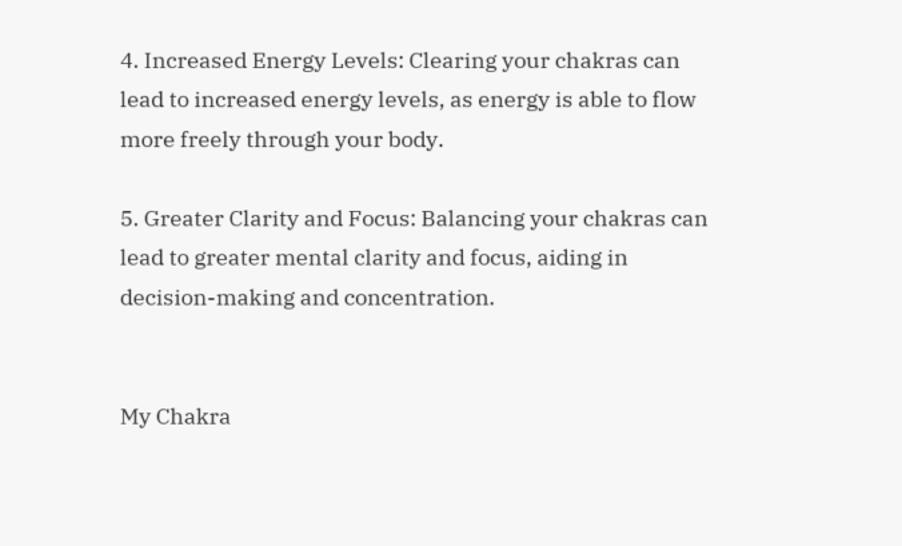4. Increased Energy Levels: Clearing your chakras can lead to increased energy levels, as energy is able to flow more freely through your body.

5. Greater Clarity and Focus: Balancing your chakras can lead to greater mental clarity and focus, aiding in decision-making and concentration.


My Chakra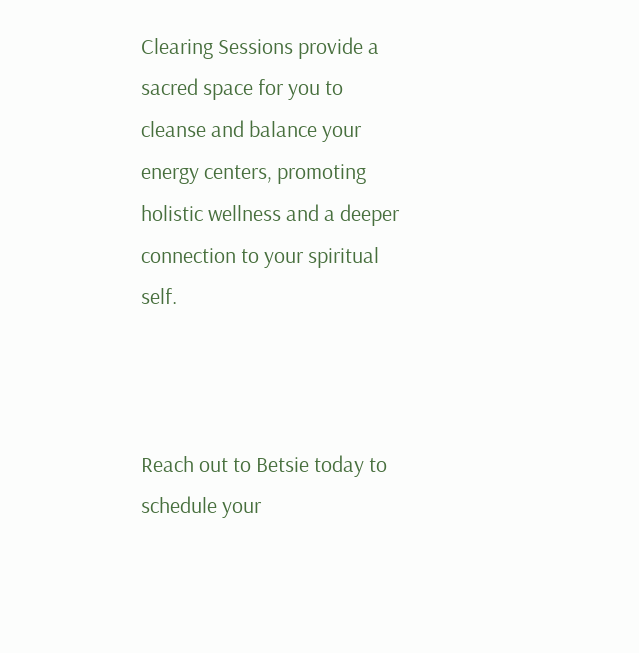Clearing Sessions provide a sacred space for you to cleanse and balance your energy centers, promoting holistic wellness and a deeper connection to your spiritual self.



Reach out to Betsie today to schedule your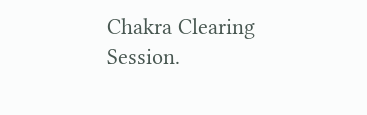Chakra Clearing Session.